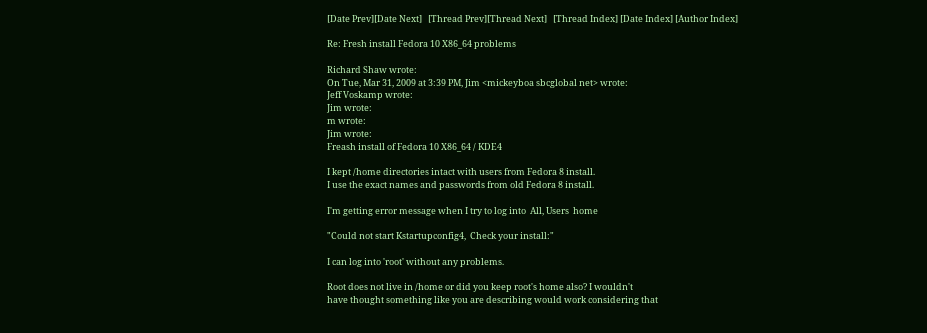[Date Prev][Date Next]   [Thread Prev][Thread Next]   [Thread Index] [Date Index] [Author Index]

Re: Fresh install Fedora 10 X86_64 problems

Richard Shaw wrote:
On Tue, Mar 31, 2009 at 3:39 PM, Jim <mickeyboa sbcglobal net> wrote:
Jeff Voskamp wrote:
Jim wrote:
m wrote:
Jim wrote:
Freash install of Fedora 10 X86_64 / KDE4

I kept /home directories intact with users from Fedora 8 install.
I use the exact names and passwords from old Fedora 8 install.

I'm getting error message when I try to log into  All, Users  home

"Could not start Kstartupconfig4,  Check your install:"

I can log into 'root' without any problems.

Root does not live in /home or did you keep root's home also? I wouldn't
have thought something like you are describing would work considering that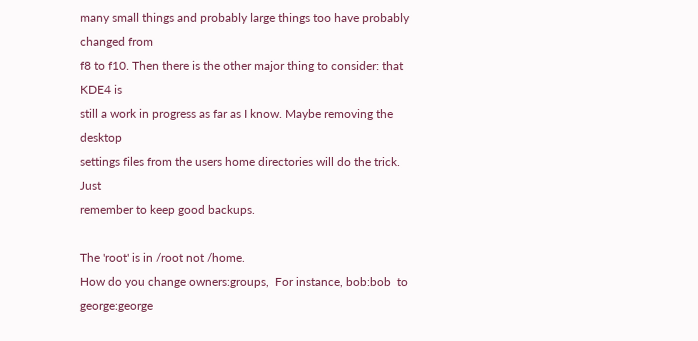many small things and probably large things too have probably changed from
f8 to f10. Then there is the other major thing to consider: that KDE4 is
still a work in progress as far as I know. Maybe removing the desktop
settings files from the users home directories will do the trick. Just
remember to keep good backups.

The 'root' is in /root not /home.
How do you change owners:groups,  For instance, bob:bob  to george:george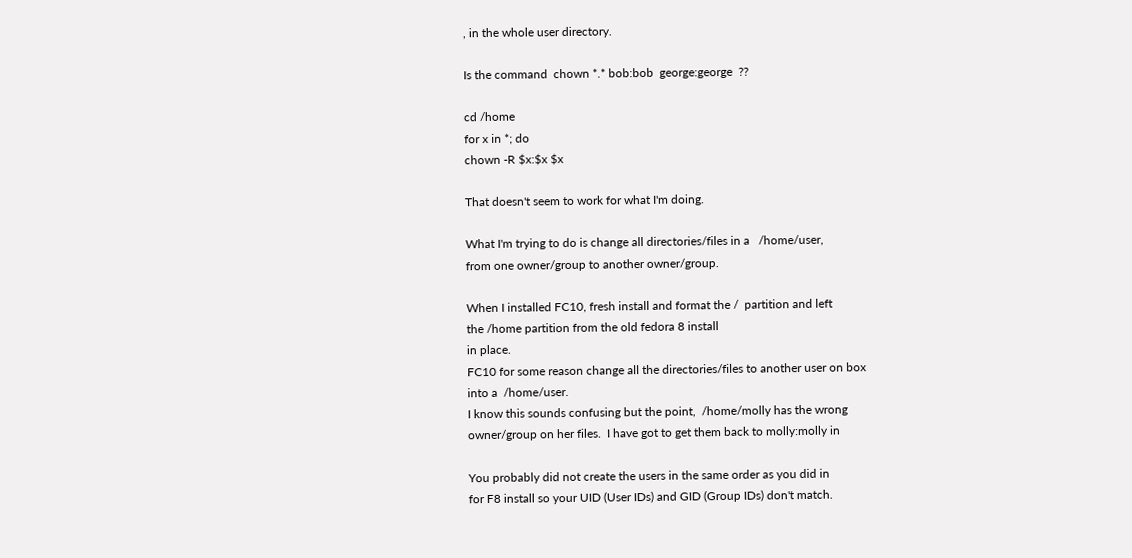, in the whole user directory.

Is the command  chown *.* bob:bob  george:george  ??

cd /home
for x in *; do
chown -R $x:$x $x

That doesn't seem to work for what I'm doing.

What I'm trying to do is change all directories/files in a   /home/user,
from one owner/group to another owner/group.

When I installed FC10, fresh install and format the /  partition and left
the /home partition from the old fedora 8 install
in place.
FC10 for some reason change all the directories/files to another user on box
into a  /home/user.
I know this sounds confusing but the point,  /home/molly has the wrong
owner/group on her files.  I have got to get them back to molly:molly in

You probably did not create the users in the same order as you did in
for F8 install so your UID (User IDs) and GID (Group IDs) don't match.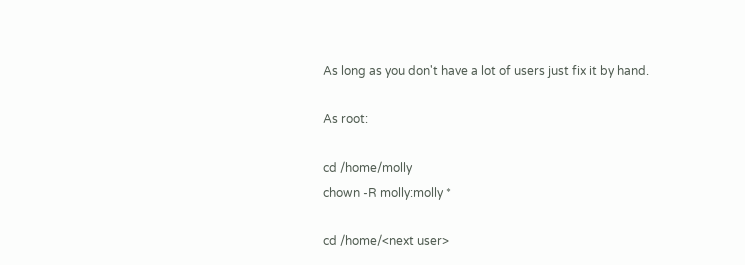As long as you don't have a lot of users just fix it by hand.

As root:

cd /home/molly
chown -R molly:molly *

cd /home/<next user>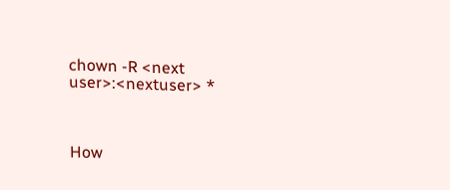chown -R <next user>:<nextuser> *



How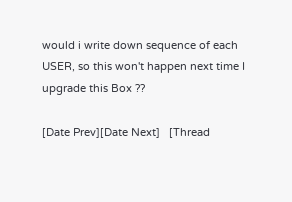would i write down sequence of each USER, so this won't happen next time I upgrade this Box ??

[Date Prev][Date Next]   [Thread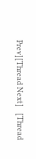Prev][Thread Next]   [Thread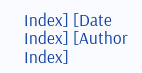Index] [Date Index] [Author Index]